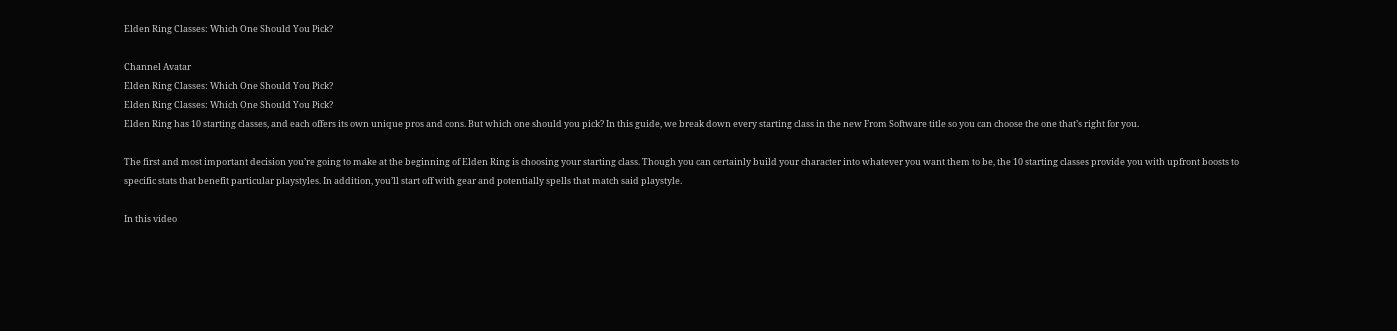Elden Ring Classes: Which One Should You Pick?

Channel Avatar
Elden Ring Classes: Which One Should You Pick?
Elden Ring Classes: Which One Should You Pick?
Elden Ring has 10 starting classes, and each offers its own unique pros and cons. But which one should you pick? In this guide, we break down every starting class in the new From Software title so you can choose the one that’s right for you.

The first and most important decision you’re going to make at the beginning of Elden Ring is choosing your starting class. Though you can certainly build your character into whatever you want them to be, the 10 starting classes provide you with upfront boosts to specific stats that benefit particular playstyles. In addition, you’ll start off with gear and potentially spells that match said playstyle.

In this video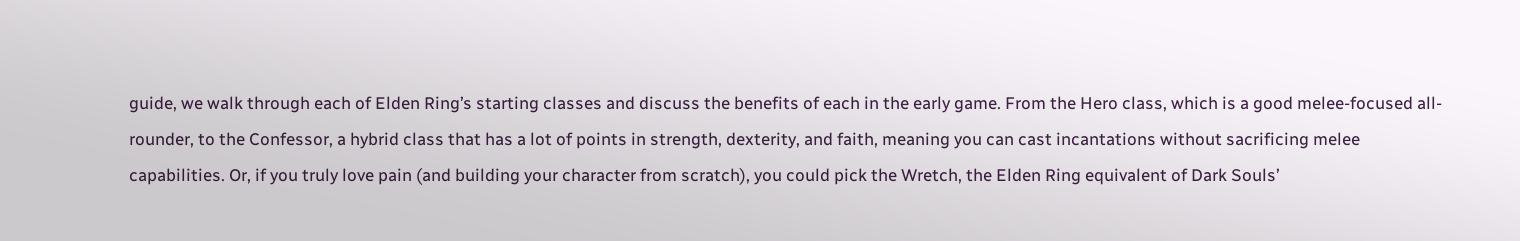guide, we walk through each of Elden Ring’s starting classes and discuss the benefits of each in the early game. From the Hero class, which is a good melee-focused all-rounder, to the Confessor, a hybrid class that has a lot of points in strength, dexterity, and faith, meaning you can cast incantations without sacrificing melee capabilities. Or, if you truly love pain (and building your character from scratch), you could pick the Wretch, the Elden Ring equivalent of Dark Souls’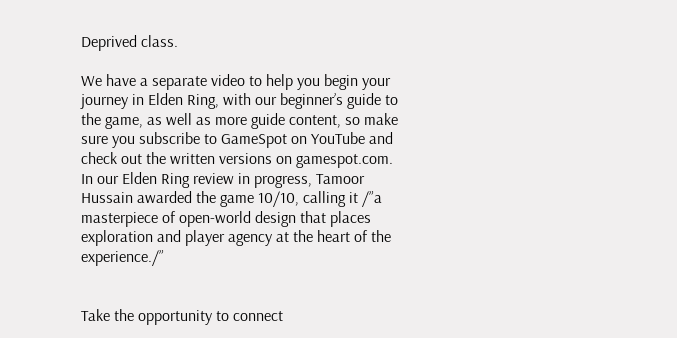Deprived class.

We have a separate video to help you begin your journey in Elden Ring, with our beginner’s guide to the game, as well as more guide content, so make sure you subscribe to GameSpot on YouTube and check out the written versions on gamespot.com. In our Elden Ring review in progress, Tamoor Hussain awarded the game 10/10, calling it /”a masterpiece of open-world design that places exploration and player agency at the heart of the experience./”


Take the opportunity to connect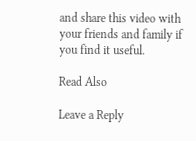and share this video with your friends and family if you find it useful.

Read Also

Leave a Reply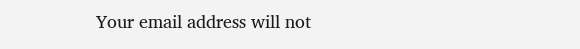Your email address will not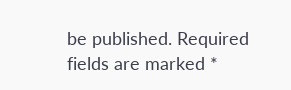be published. Required fields are marked *